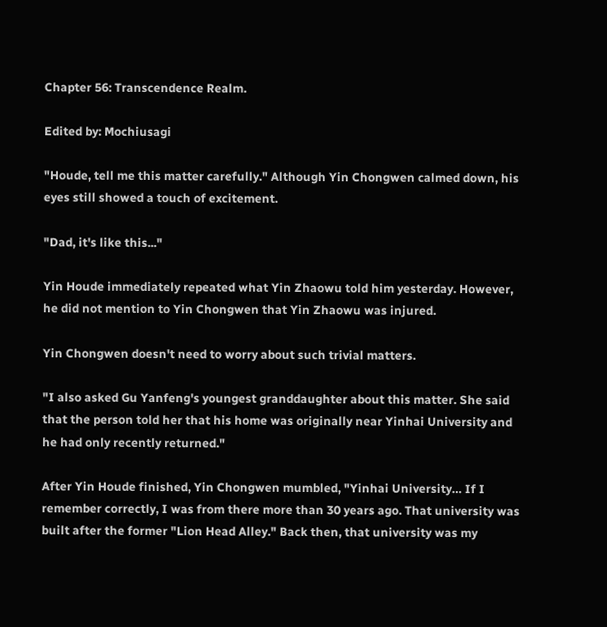Chapter 56: Transcendence Realm.

Edited by: Mochiusagi

"Houde, tell me this matter carefully." Although Yin Chongwen calmed down, his eyes still showed a touch of excitement.

"Dad, it's like this..."

Yin Houde immediately repeated what Yin Zhaowu told him yesterday. However, he did not mention to Yin Chongwen that Yin Zhaowu was injured.

Yin Chongwen doesn't need to worry about such trivial matters.

"I also asked Gu Yanfeng's youngest granddaughter about this matter. She said that the person told her that his home was originally near Yinhai University and he had only recently returned."

After Yin Houde finished, Yin Chongwen mumbled, "Yinhai University… If I remember correctly, I was from there more than 30 years ago. That university was built after the former "Lion Head Alley." Back then, that university was my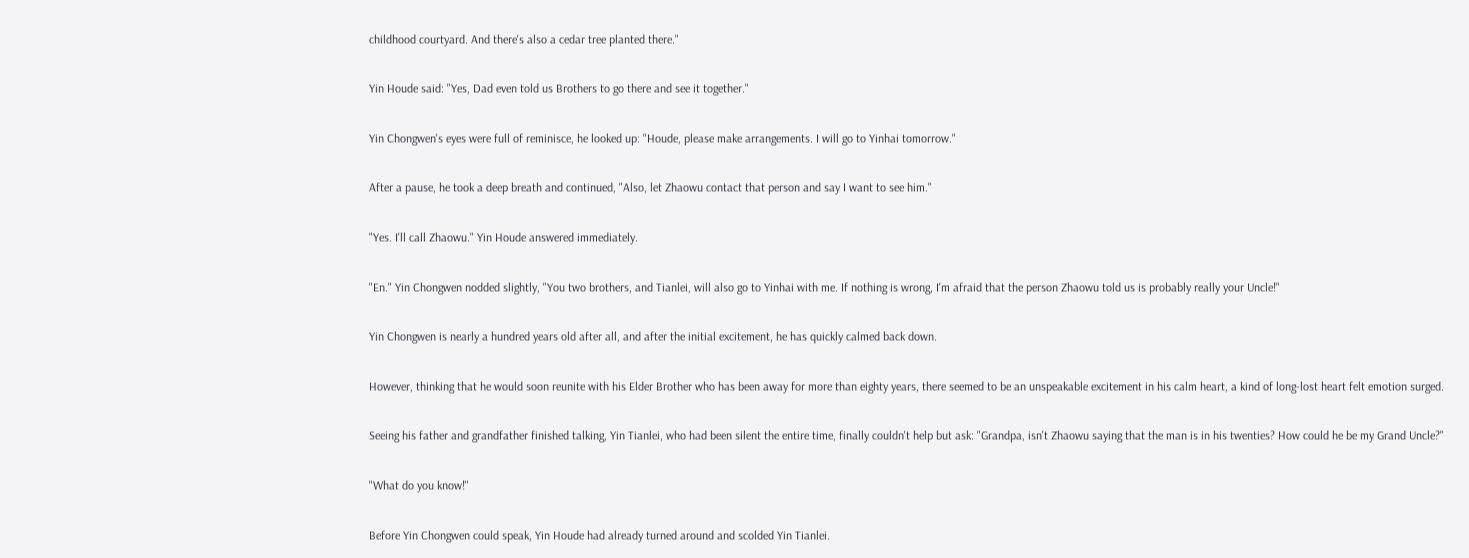childhood courtyard. And there's also a cedar tree planted there."

Yin Houde said: "Yes, Dad even told us Brothers to go there and see it together."

Yin Chongwen's eyes were full of reminisce, he looked up: "Houde, please make arrangements. I will go to Yinhai tomorrow."

After a pause, he took a deep breath and continued, "Also, let Zhaowu contact that person and say I want to see him."

"Yes. I'll call Zhaowu." Yin Houde answered immediately.

"En." Yin Chongwen nodded slightly, "You two brothers, and Tianlei, will also go to Yinhai with me. If nothing is wrong, I'm afraid that the person Zhaowu told us is probably really your Uncle!"

Yin Chongwen is nearly a hundred years old after all, and after the initial excitement, he has quickly calmed back down.

However, thinking that he would soon reunite with his Elder Brother who has been away for more than eighty years, there seemed to be an unspeakable excitement in his calm heart, a kind of long-lost heart felt emotion surged.

Seeing his father and grandfather finished talking, Yin Tianlei, who had been silent the entire time, finally couldn't help but ask: "Grandpa, isn't Zhaowu saying that the man is in his twenties? How could he be my Grand Uncle?"

"What do you know!"

Before Yin Chongwen could speak, Yin Houde had already turned around and scolded Yin Tianlei.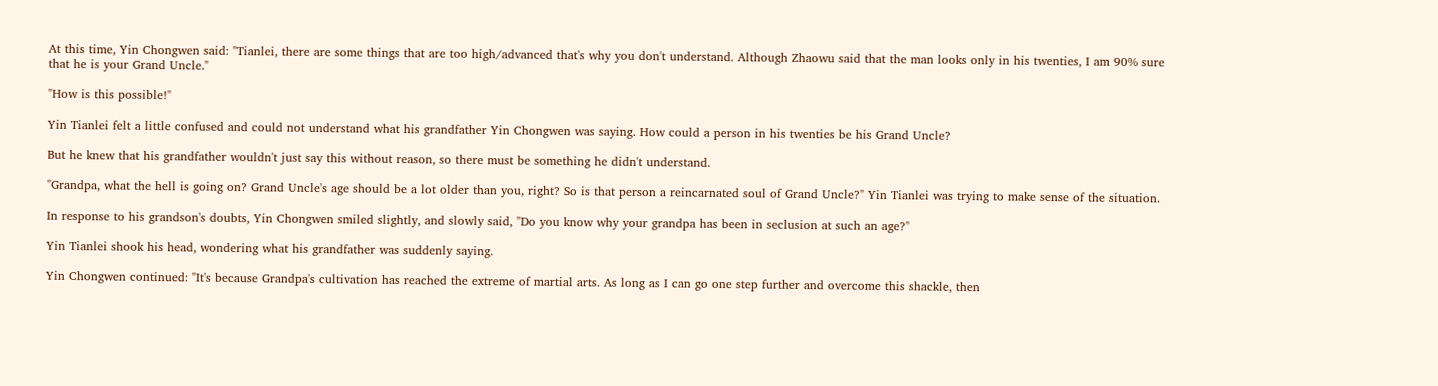At this time, Yin Chongwen said: "Tianlei, there are some things that are too high/advanced that's why you don't understand. Although Zhaowu said that the man looks only in his twenties, I am 90% sure that he is your Grand Uncle."

"How is this possible!"

Yin Tianlei felt a little confused and could not understand what his grandfather Yin Chongwen was saying. How could a person in his twenties be his Grand Uncle?

But he knew that his grandfather wouldn't just say this without reason, so there must be something he didn't understand.

"Grandpa, what the hell is going on? Grand Uncle's age should be a lot older than you, right? So is that person a reincarnated soul of Grand Uncle?" Yin Tianlei was trying to make sense of the situation.

In response to his grandson's doubts, Yin Chongwen smiled slightly, and slowly said, "Do you know why your grandpa has been in seclusion at such an age?"

Yin Tianlei shook his head, wondering what his grandfather was suddenly saying.

Yin Chongwen continued: "It's because Grandpa's cultivation has reached the extreme of martial arts. As long as I can go one step further and overcome this shackle, then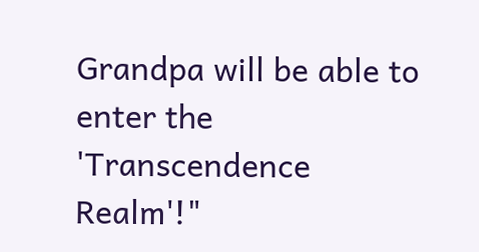Grandpa will be able to enter the 'Transcendence Realm'!"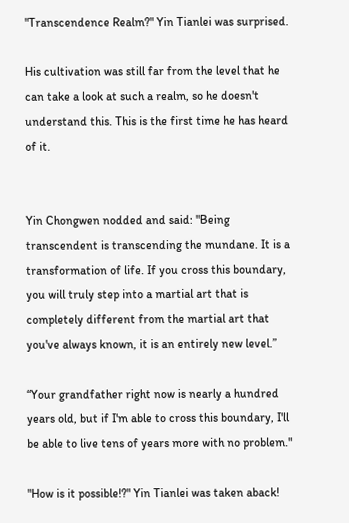"Transcendence Realm?" Yin Tianlei was surprised.

His cultivation was still far from the level that he can take a look at such a realm, so he doesn't understand this. This is the first time he has heard of it.


Yin Chongwen nodded and said: "Being transcendent is transcending the mundane. It is a transformation of life. If you cross this boundary, you will truly step into a martial art that is completely different from the martial art that you've always known, it is an entirely new level.”

“Your grandfather right now is nearly a hundred years old, but if I'm able to cross this boundary, I'll be able to live tens of years more with no problem."

"How is it possible!?" Yin Tianlei was taken aback!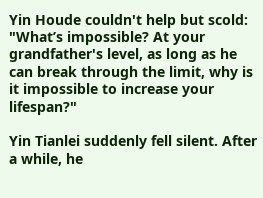Yin Houde couldn't help but scold: "What’s impossible? At your grandfather's level, as long as he can break through the limit, why is it impossible to increase your lifespan?"

Yin Tianlei suddenly fell silent. After a while, he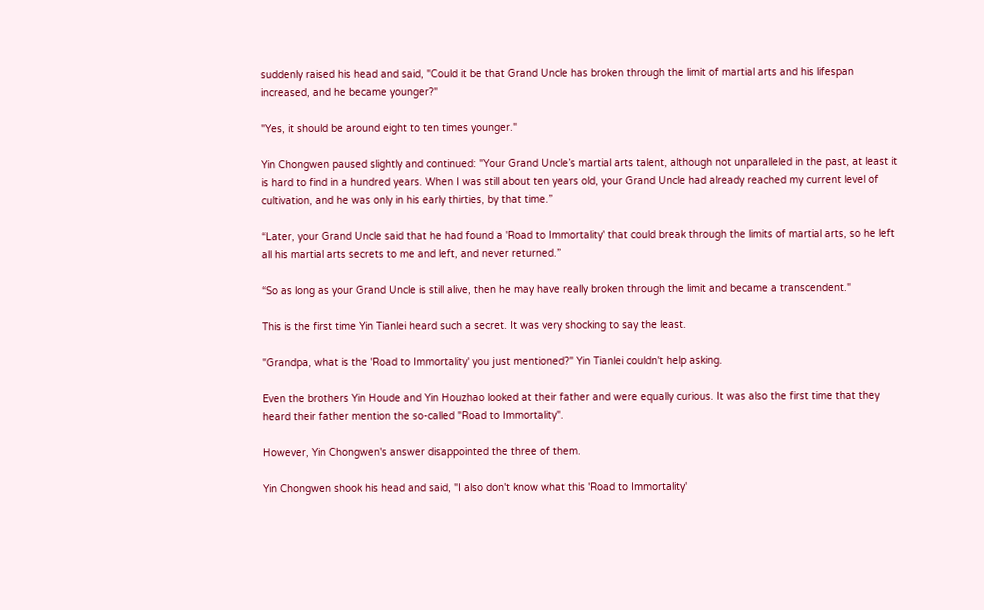suddenly raised his head and said, "Could it be that Grand Uncle has broken through the limit of martial arts and his lifespan increased, and he became younger?"

"Yes, it should be around eight to ten times younger."

Yin Chongwen paused slightly and continued: "Your Grand Uncle’s martial arts talent, although not unparalleled in the past, at least it is hard to find in a hundred years. When I was still about ten years old, your Grand Uncle had already reached my current level of cultivation, and he was only in his early thirties, by that time.”

“Later, your Grand Uncle said that he had found a 'Road to Immortality' that could break through the limits of martial arts, so he left all his martial arts secrets to me and left, and never returned.”

“So as long as your Grand Uncle is still alive, then he may have really broken through the limit and became a transcendent."

This is the first time Yin Tianlei heard such a secret. It was very shocking to say the least.

"Grandpa, what is the 'Road to Immortality' you just mentioned?" Yin Tianlei couldn't help asking.

Even the brothers Yin Houde and Yin Houzhao looked at their father and were equally curious. It was also the first time that they heard their father mention the so-called "Road to Immortality".

However, Yin Chongwen's answer disappointed the three of them.

Yin Chongwen shook his head and said, "I also don't know what this 'Road to Immortality'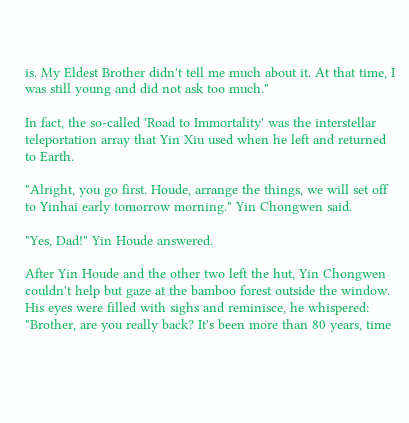is. My Eldest Brother didn't tell me much about it. At that time, I was still young and did not ask too much."

In fact, the so-called 'Road to Immortality' was the interstellar teleportation array that Yin Xiu used when he left and returned to Earth.

"Alright, you go first. Houde, arrange the things, we will set off to Yinhai early tomorrow morning." Yin Chongwen said.

"Yes, Dad!" Yin Houde answered.

After Yin Houde and the other two left the hut, Yin Chongwen couldn't help but gaze at the bamboo forest outside the window. His eyes were filled with sighs and reminisce, he whispered: "Brother, are you really back? It's been more than 80 years, time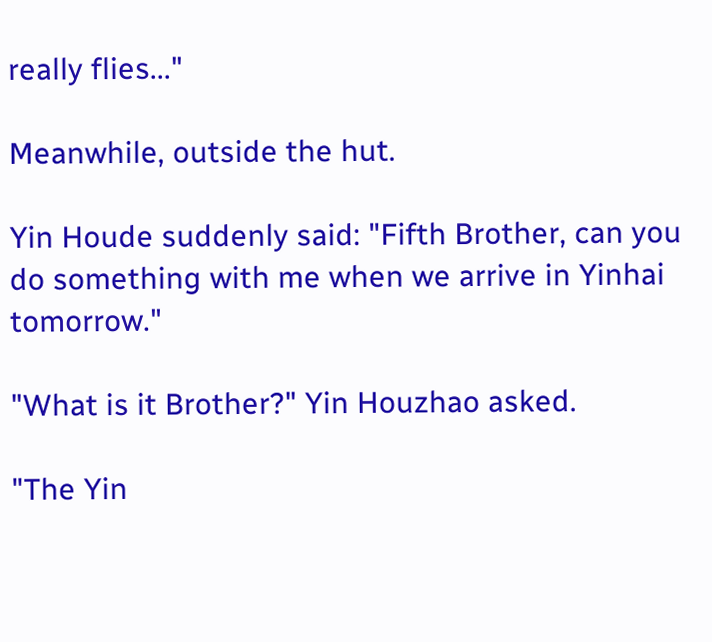really flies..."

Meanwhile, outside the hut.

Yin Houde suddenly said: "Fifth Brother, can you do something with me when we arrive in Yinhai tomorrow."

"What is it Brother?" Yin Houzhao asked.

"The Yin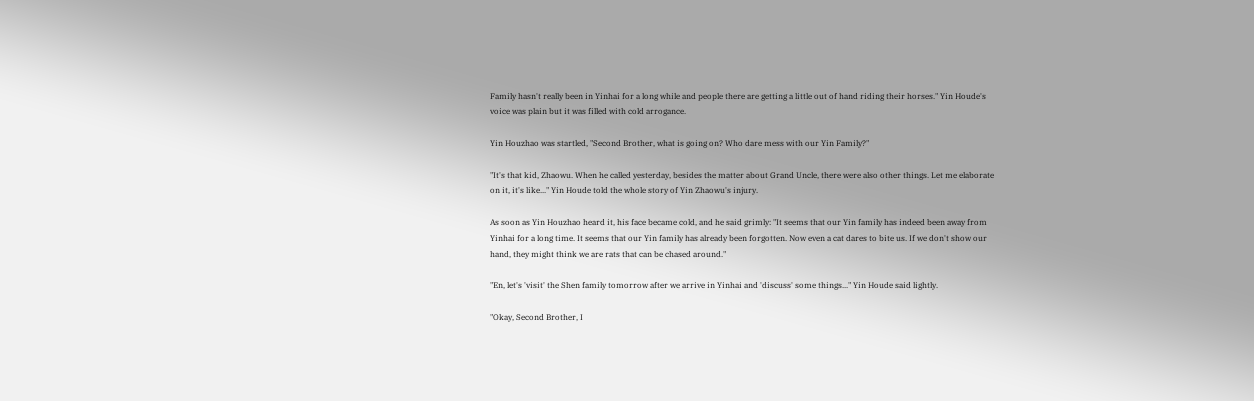Family hasn't really been in Yinhai for a long while and people there are getting a little out of hand riding their horses." Yin Houde's voice was plain but it was filled with cold arrogance.

Yin Houzhao was startled, "Second Brother, what is going on? Who dare mess with our Yin Family?"

"It's that kid, Zhaowu. When he called yesterday, besides the matter about Grand Uncle, there were also other things. Let me elaborate on it, it's like..." Yin Houde told the whole story of Yin Zhaowu's injury.

As soon as Yin Houzhao heard it, his face became cold, and he said grimly: "It seems that our Yin family has indeed been away from Yinhai for a long time. It seems that our Yin family has already been forgotten. Now even a cat dares to bite us. If we don't show our hand, they might think we are rats that can be chased around."

"En, let's 'visit' the Shen family tomorrow after we arrive in Yinhai and 'discuss' some things..." Yin Houde said lightly.

"Okay, Second Brother, I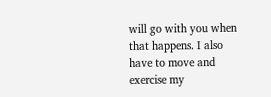will go with you when that happens. I also have to move and exercise my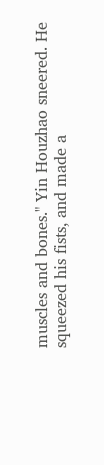muscles and bones." Yin Houzhao sneered. He squeezed his fists, and made a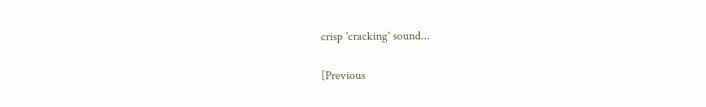crisp 'cracking' sound...

[Previous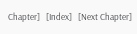Chapter]   [Index]   [Next Chapter]